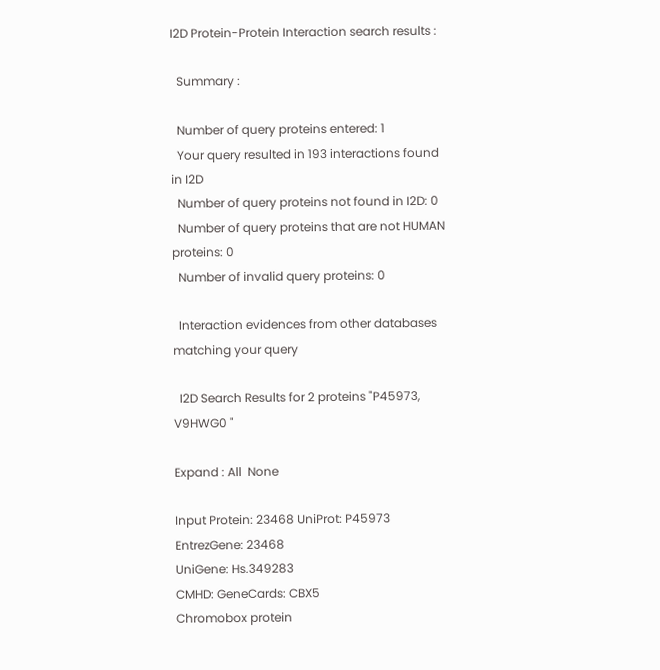I2D Protein-Protein Interaction search results :

  Summary :

  Number of query proteins entered: 1
  Your query resulted in 193 interactions found in I2D
  Number of query proteins not found in I2D: 0
  Number of query proteins that are not HUMAN proteins: 0
  Number of invalid query proteins: 0

  Interaction evidences from other databases matching your query

  I2D Search Results for 2 proteins "P45973, V9HWG0 "

Expand : All  None

Input Protein: 23468 UniProt: P45973 EntrezGene: 23468
UniGene: Hs.349283
CMHD: GeneCards: CBX5
Chromobox protein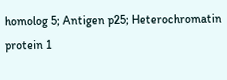homolog 5; Antigen p25; Heterochromatin protein 1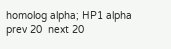homolog alpha; HP1 alpha
prev 20  next 20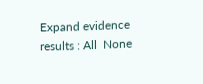Expand evidence results : All  None